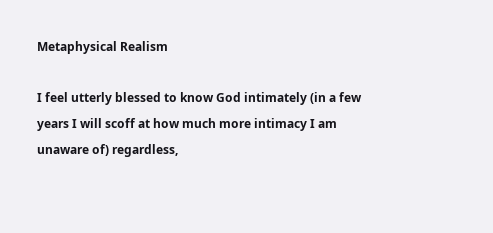Metaphysical Realism

I feel utterly blessed to know God intimately (in a few years I will scoff at how much more intimacy I am unaware of) regardless,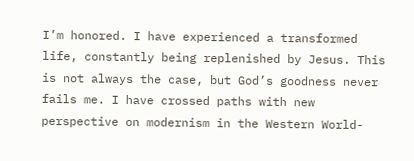I’m honored. I have experienced a transformed life, constantly being replenished by Jesus. This is not always the case, but God’s goodness never fails me. I have crossed paths with new perspective on modernism in the Western World-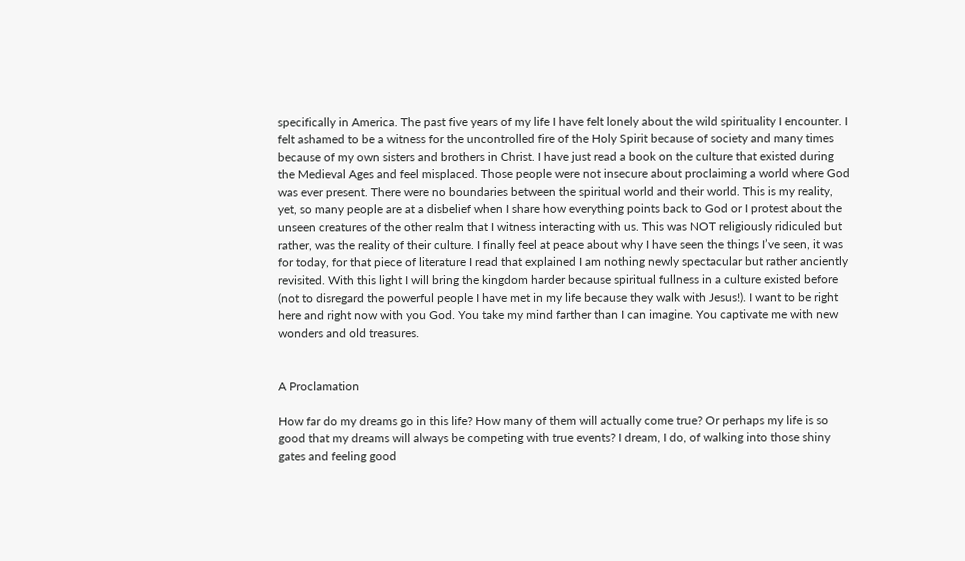specifically in America. The past five years of my life I have felt lonely about the wild spirituality I encounter. I felt ashamed to be a witness for the uncontrolled fire of the Holy Spirit because of society and many times because of my own sisters and brothers in Christ. I have just read a book on the culture that existed during the Medieval Ages and feel misplaced. Those people were not insecure about proclaiming a world where God was ever present. There were no boundaries between the spiritual world and their world. This is my reality, yet, so many people are at a disbelief when I share how everything points back to God or I protest about the unseen creatures of the other realm that I witness interacting with us. This was NOT religiously ridiculed but rather, was the reality of their culture. I finally feel at peace about why I have seen the things I’ve seen, it was for today, for that piece of literature I read that explained I am nothing newly spectacular but rather anciently revisited. With this light I will bring the kingdom harder because spiritual fullness in a culture existed before (not to disregard the powerful people I have met in my life because they walk with Jesus!). I want to be right here and right now with you God. You take my mind farther than I can imagine. You captivate me with new wonders and old treasures.


A Proclamation

How far do my dreams go in this life? How many of them will actually come true? Or perhaps my life is so good that my dreams will always be competing with true events? I dream, I do, of walking into those shiny gates and feeling good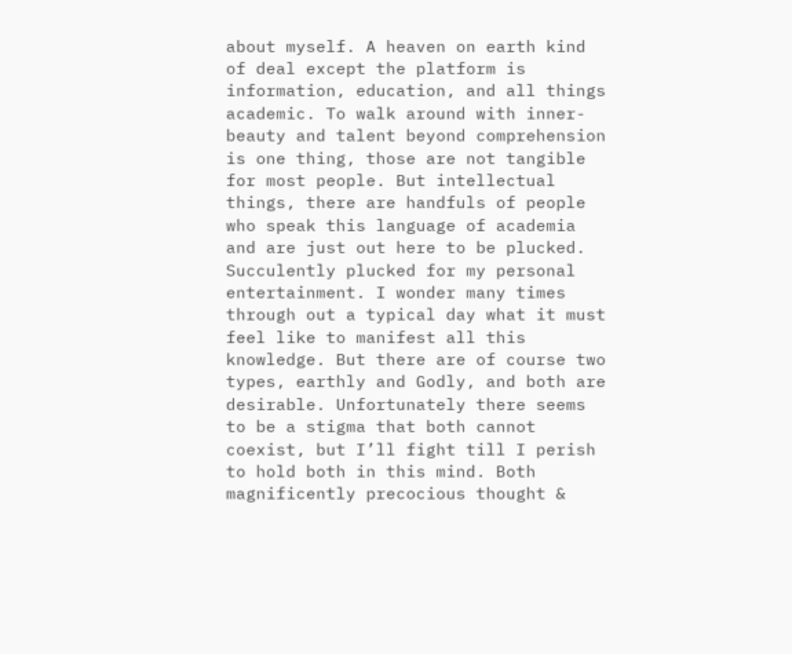about myself. A heaven on earth kind of deal except the platform is information, education, and all things academic. To walk around with inner-beauty and talent beyond comprehension is one thing, those are not tangible for most people. But intellectual things, there are handfuls of people who speak this language of academia and are just out here to be plucked. Succulently plucked for my personal entertainment. I wonder many times through out a typical day what it must feel like to manifest all this knowledge. But there are of course two types, earthly and Godly, and both are desirable. Unfortunately there seems to be a stigma that both cannot coexist, but I’ll fight till I perish to hold both in this mind. Both magnificently precocious thought &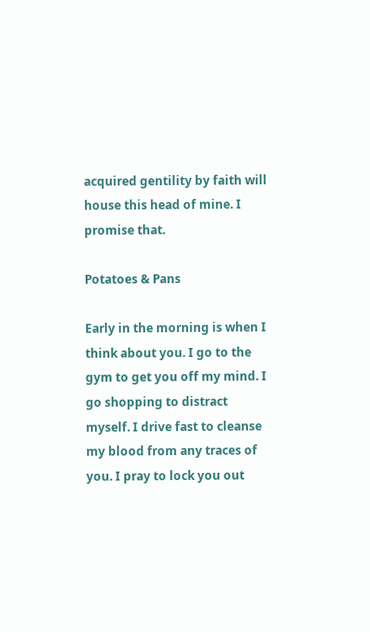acquired gentility by faith will house this head of mine. I promise that.

Potatoes & Pans

Early in the morning is when I think about you. I go to the gym to get you off my mind. I go shopping to distract myself. I drive fast to cleanse my blood from any traces of you. I pray to lock you out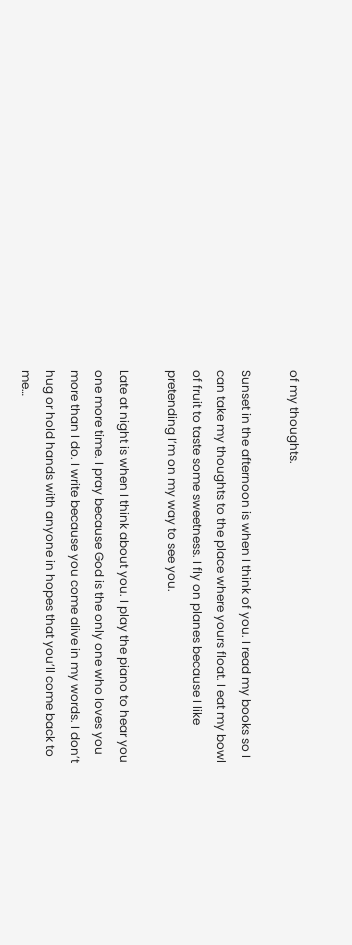of my thoughts.

Sunset in the afternoon is when I think of you. I read my books so I can take my thoughts to the place where yours float. I eat my bowl of fruit to taste some sweetness. I fly on planes because I like pretending I’m on my way to see you.

Late at night is when I think about you. I play the piano to hear you one more time. I pray because God is the only one who loves you more than I do. I write because you come alive in my words. I don’t hug or hold hands with anyone in hopes that you’ll come back to me…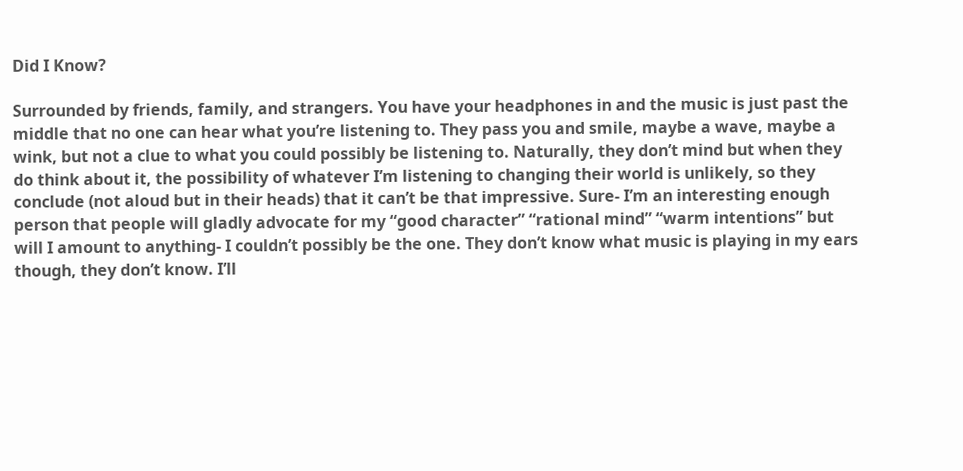Did I Know?

Surrounded by friends, family, and strangers. You have your headphones in and the music is just past the middle that no one can hear what you’re listening to. They pass you and smile, maybe a wave, maybe a wink, but not a clue to what you could possibly be listening to. Naturally, they don’t mind but when they do think about it, the possibility of whatever I’m listening to changing their world is unlikely, so they conclude (not aloud but in their heads) that it can’t be that impressive. Sure- I’m an interesting enough person that people will gladly advocate for my “good character” “rational mind” “warm intentions” but will I amount to anything- I couldn’t possibly be the one. They don’t know what music is playing in my ears though, they don’t know. I’ll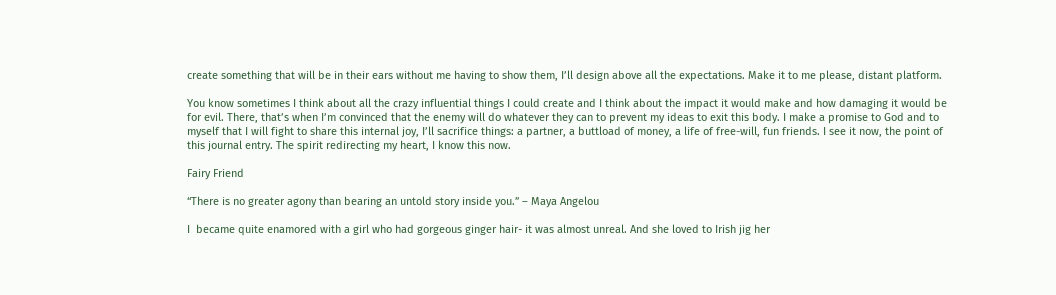create something that will be in their ears without me having to show them, I’ll design above all the expectations. Make it to me please, distant platform.

You know sometimes I think about all the crazy influential things I could create and I think about the impact it would make and how damaging it would be for evil. There, that’s when I’m convinced that the enemy will do whatever they can to prevent my ideas to exit this body. I make a promise to God and to myself that I will fight to share this internal joy, I’ll sacrifice things: a partner, a buttload of money, a life of free-will, fun friends. I see it now, the point of this journal entry. The spirit redirecting my heart, I know this now.

Fairy Friend

“There is no greater agony than bearing an untold story inside you.” – Maya Angelou

I  became quite enamored with a girl who had gorgeous ginger hair- it was almost unreal. And she loved to Irish jig her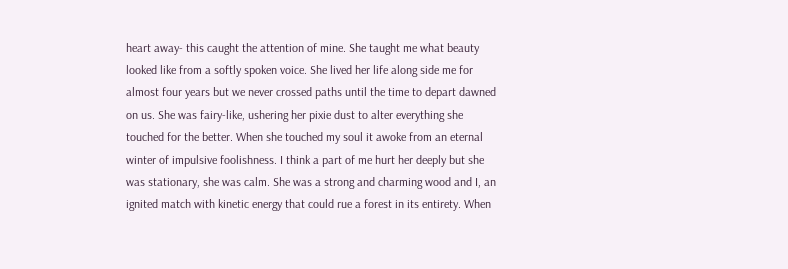heart away- this caught the attention of mine. She taught me what beauty looked like from a softly spoken voice. She lived her life along side me for almost four years but we never crossed paths until the time to depart dawned on us. She was fairy-like, ushering her pixie dust to alter everything she touched for the better. When she touched my soul it awoke from an eternal winter of impulsive foolishness. I think a part of me hurt her deeply but she was stationary, she was calm. She was a strong and charming wood and I, an ignited match with kinetic energy that could rue a forest in its entirety. When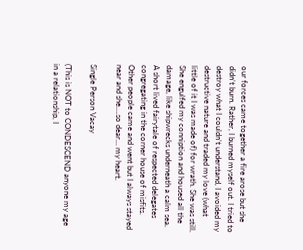our forces came together a fire arose but she didn’t burn. Rather, I burned myself out. I tried to destroy what I couldn’t understand, I avoided my destructive nature and traded my love (what little of it I was made of) for wrath. She was still. She engulfed my conniption and housed all the damage, like shipwrecks underneath a calm sea. A short lived fairytale of respected delegates congregating in the corner house of misfits. Other people came and went but I always stayed near and she….so dear… my heart.

Single Person Vacay

(This is NOT to CONDESCEND anyone my age in a relationship, I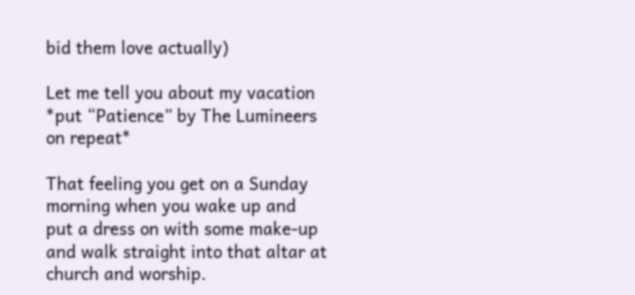bid them love actually)

Let me tell you about my vacation *put “Patience” by The Lumineers on repeat*

That feeling you get on a Sunday morning when you wake up and put a dress on with some make-up and walk straight into that altar at church and worship.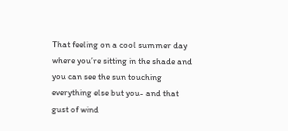That feeling on a cool summer day where you’re sitting in the shade and you can see the sun touching everything else but you- and that gust of wind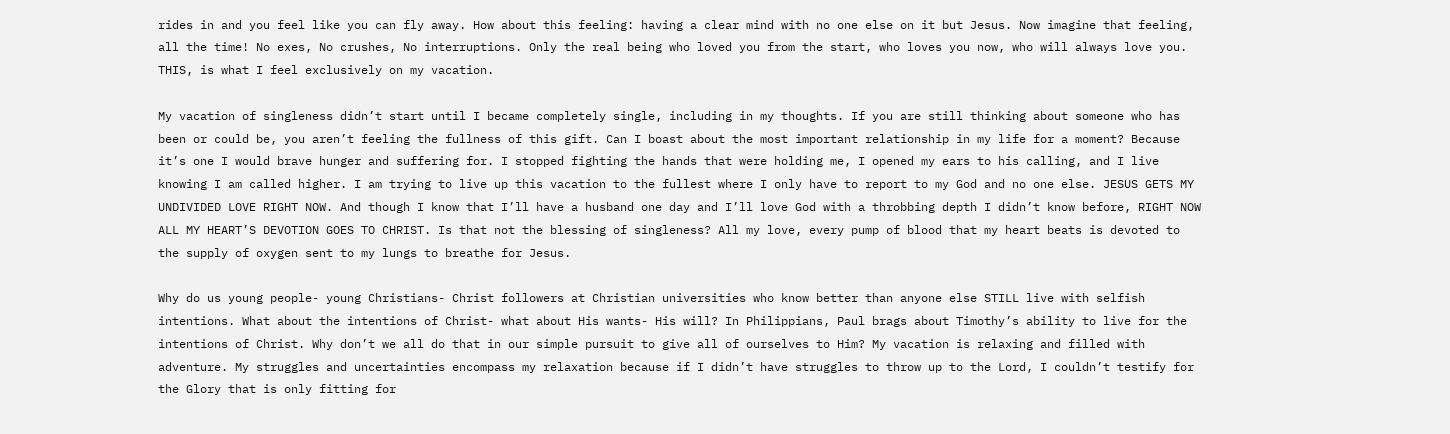rides in and you feel like you can fly away. How about this feeling: having a clear mind with no one else on it but Jesus. Now imagine that feeling, all the time! No exes, No crushes, No interruptions. Only the real being who loved you from the start, who loves you now, who will always love you. THIS, is what I feel exclusively on my vacation.

My vacation of singleness didn’t start until I became completely single, including in my thoughts. If you are still thinking about someone who has been or could be, you aren’t feeling the fullness of this gift. Can I boast about the most important relationship in my life for a moment? Because it’s one I would brave hunger and suffering for. I stopped fighting the hands that were holding me, I opened my ears to his calling, and I live knowing I am called higher. I am trying to live up this vacation to the fullest where I only have to report to my God and no one else. JESUS GETS MY UNDIVIDED LOVE RIGHT NOW. And though I know that I’ll have a husband one day and I’ll love God with a throbbing depth I didn’t know before, RIGHT NOW ALL MY HEART’S DEVOTION GOES TO CHRIST. Is that not the blessing of singleness? All my love, every pump of blood that my heart beats is devoted to the supply of oxygen sent to my lungs to breathe for Jesus.

Why do us young people- young Christians- Christ followers at Christian universities who know better than anyone else STILL live with selfish intentions. What about the intentions of Christ- what about His wants- His will? In Philippians, Paul brags about Timothy’s ability to live for the intentions of Christ. Why don’t we all do that in our simple pursuit to give all of ourselves to Him? My vacation is relaxing and filled with adventure. My struggles and uncertainties encompass my relaxation because if I didn’t have struggles to throw up to the Lord, I couldn’t testify for the Glory that is only fitting for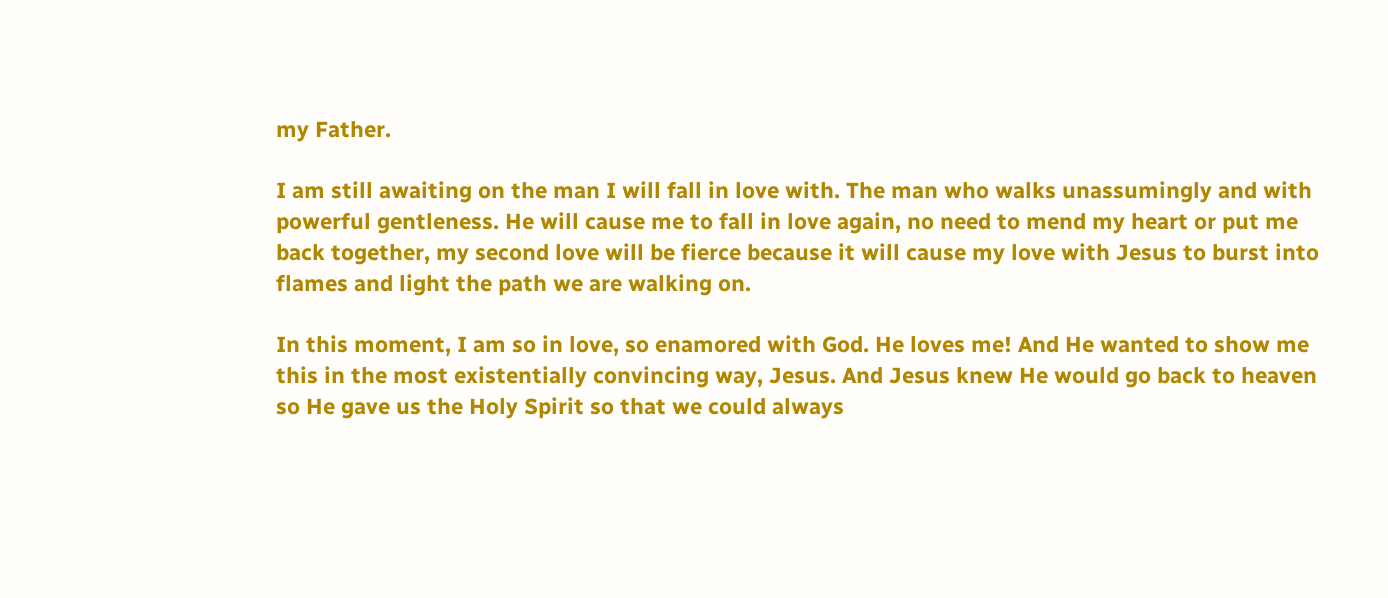my Father.

I am still awaiting on the man I will fall in love with. The man who walks unassumingly and with powerful gentleness. He will cause me to fall in love again, no need to mend my heart or put me back together, my second love will be fierce because it will cause my love with Jesus to burst into flames and light the path we are walking on.

In this moment, I am so in love, so enamored with God. He loves me! And He wanted to show me this in the most existentially convincing way, Jesus. And Jesus knew He would go back to heaven so He gave us the Holy Spirit so that we could always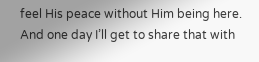feel His peace without Him being here. And one day I’ll get to share that with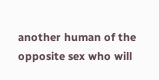another human of the opposite sex who will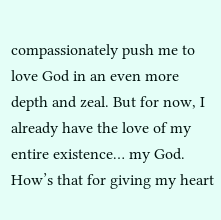compassionately push me to love God in an even more depth and zeal. But for now, I already have the love of my entire existence… my God. How’s that for giving my heart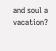and soul a vacation?